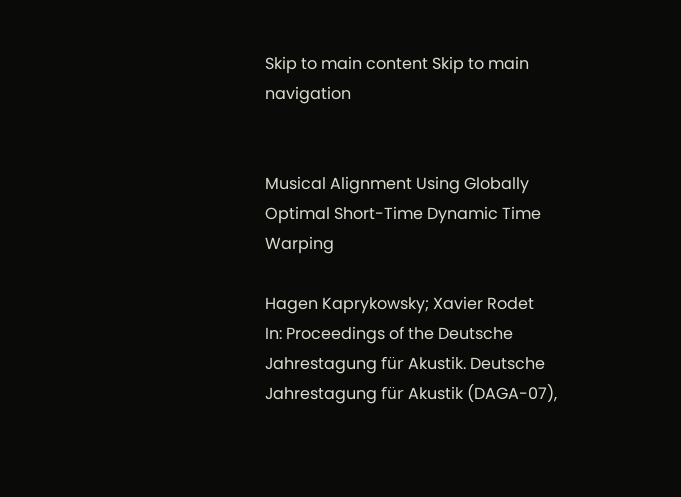Skip to main content Skip to main navigation


Musical Alignment Using Globally Optimal Short-Time Dynamic Time Warping

Hagen Kaprykowsky; Xavier Rodet
In: Proceedings of the Deutsche Jahrestagung für Akustik. Deutsche Jahrestagung für Akustik (DAGA-07),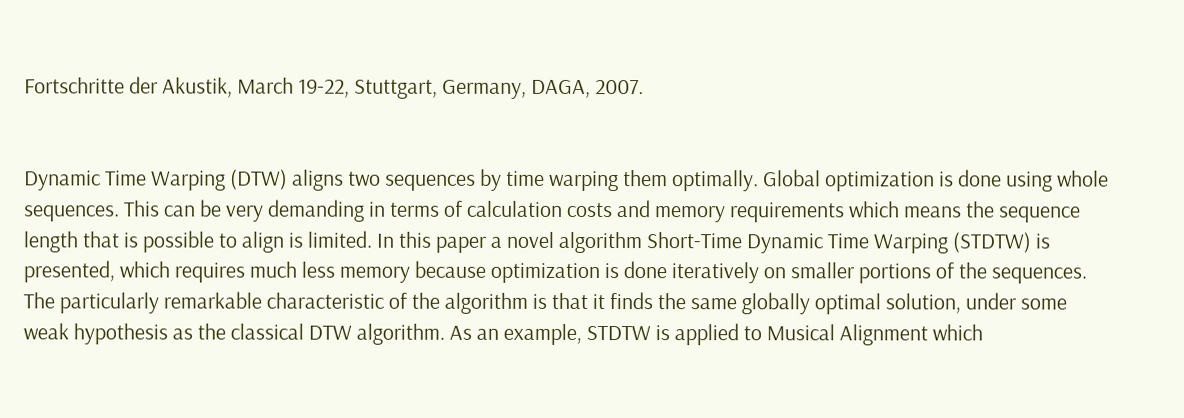Fortschritte der Akustik, March 19-22, Stuttgart, Germany, DAGA, 2007.


Dynamic Time Warping (DTW) aligns two sequences by time warping them optimally. Global optimization is done using whole sequences. This can be very demanding in terms of calculation costs and memory requirements which means the sequence length that is possible to align is limited. In this paper a novel algorithm Short-Time Dynamic Time Warping (STDTW) is presented, which requires much less memory because optimization is done iteratively on smaller portions of the sequences. The particularly remarkable characteristic of the algorithm is that it finds the same globally optimal solution, under some weak hypothesis as the classical DTW algorithm. As an example, STDTW is applied to Musical Alignment which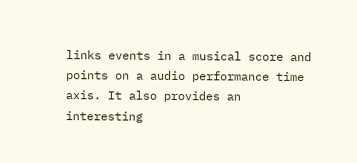links events in a musical score and points on a audio performance time axis. It also provides an interesting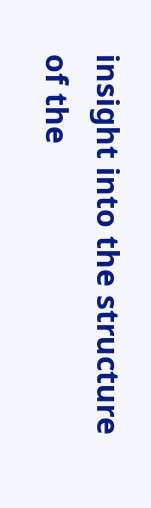insight into the structure of the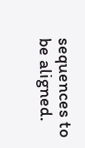sequences to be aligned.